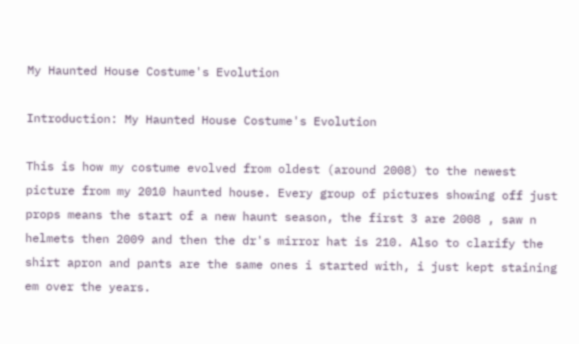My Haunted House Costume's Evolution

Introduction: My Haunted House Costume's Evolution

This is how my costume evolved from oldest (around 2008) to the newest picture from my 2010 haunted house. Every group of pictures showing off just props means the start of a new haunt season, the first 3 are 2008 , saw n helmets then 2009 and then the dr's mirror hat is 210. Also to clarify the shirt apron and pants are the same ones i started with, i just kept staining em over the years.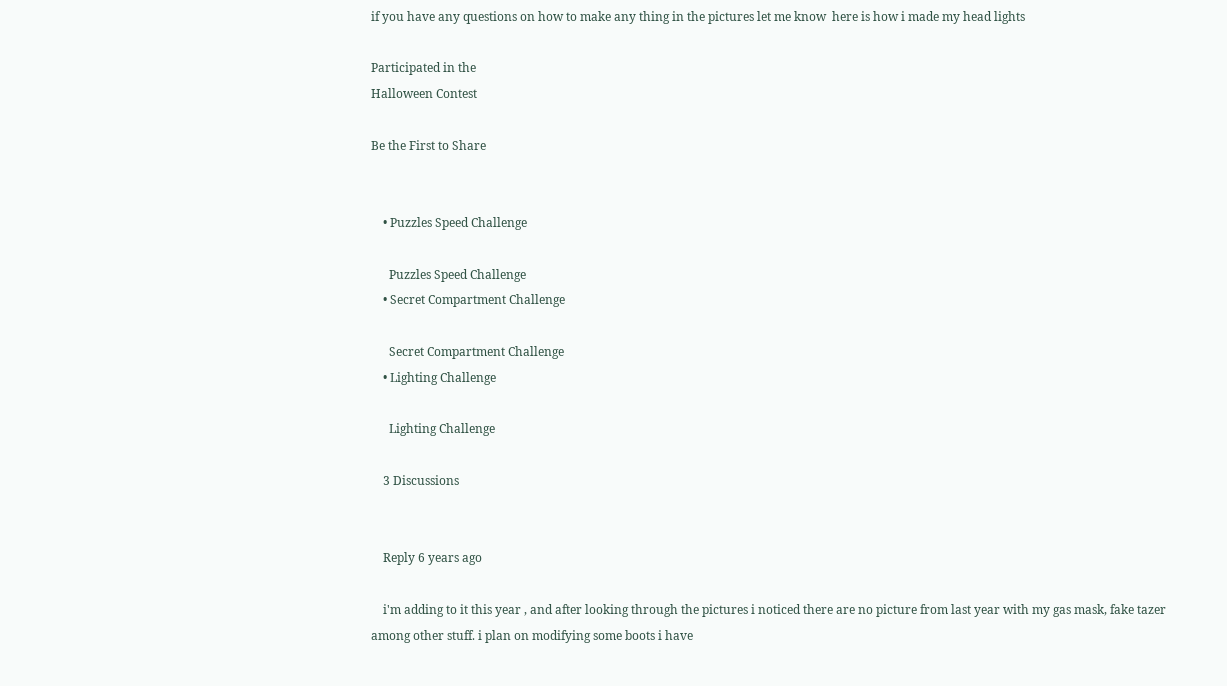if you have any questions on how to make any thing in the pictures let me know  here is how i made my head lights

Participated in the
Halloween Contest

Be the First to Share


    • Puzzles Speed Challenge

      Puzzles Speed Challenge
    • Secret Compartment Challenge

      Secret Compartment Challenge
    • Lighting Challenge

      Lighting Challenge

    3 Discussions


    Reply 6 years ago

    i'm adding to it this year , and after looking through the pictures i noticed there are no picture from last year with my gas mask, fake tazer among other stuff. i plan on modifying some boots i have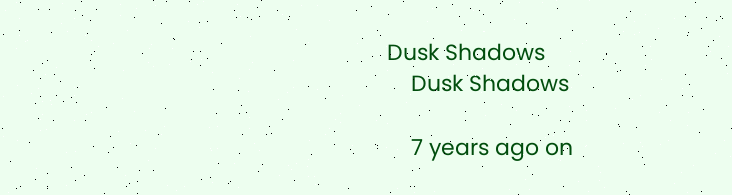Dusk Shadows
    Dusk Shadows

    7 years ago on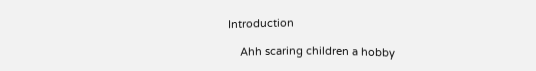Introduction

    Ahh scaring children a hobby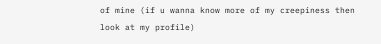of mine (if u wanna know more of my creepiness then look at my profile)